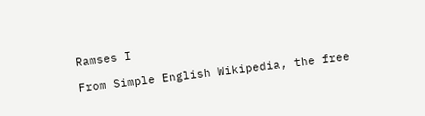Ramses I

From Simple English Wikipedia, the free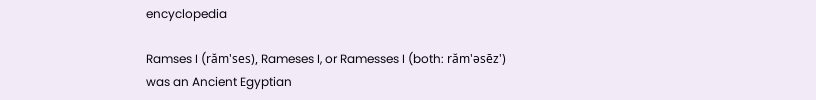encyclopedia

Ramses I (răm'ses), Rameses I, or Ramesses I (both: răm'əsēz') was an Ancient Egyptian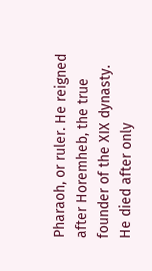Pharaoh, or ruler. He reigned after Horemheb, the true founder of the XIX dynasty. He died after only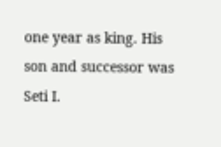one year as king. His son and successor was Seti I.